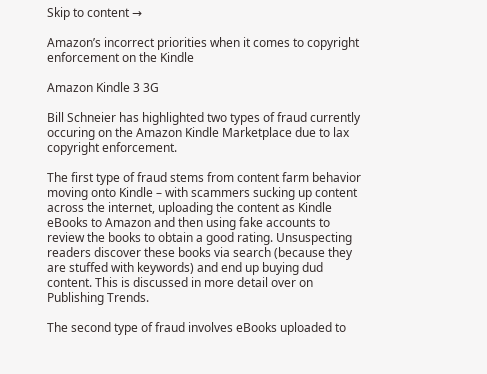Skip to content →

Amazon’s incorrect priorities when it comes to copyright enforcement on the Kindle

Amazon Kindle 3 3G

Bill Schneier has highlighted two types of fraud currently occuring on the Amazon Kindle Marketplace due to lax copyright enforcement.

The first type of fraud stems from content farm behavior moving onto Kindle – with scammers sucking up content across the internet, uploading the content as Kindle eBooks to Amazon and then using fake accounts to review the books to obtain a good rating. Unsuspecting readers discover these books via search (because they are stuffed with keywords) and end up buying dud content. This is discussed in more detail over on Publishing Trends.

The second type of fraud involves eBooks uploaded to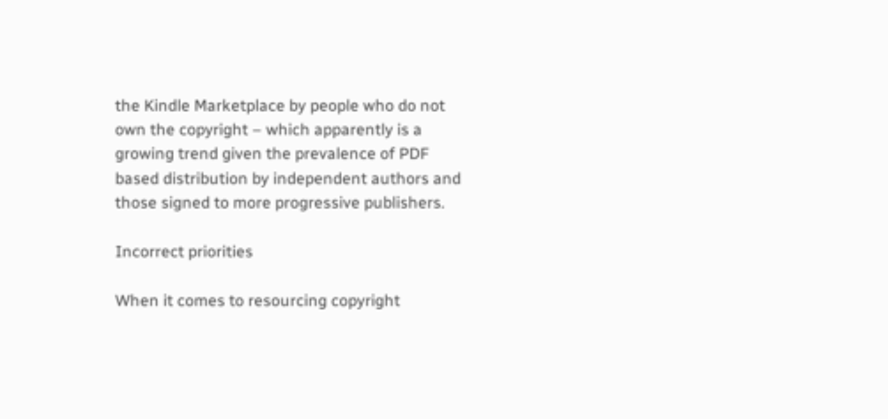the Kindle Marketplace by people who do not own the copyright – which apparently is a growing trend given the prevalence of PDF based distribution by independent authors and those signed to more progressive publishers.

Incorrect priorities

When it comes to resourcing copyright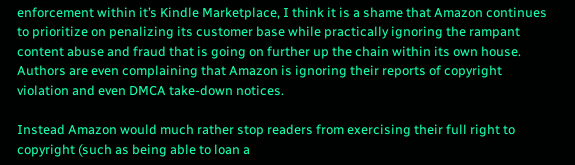enforcement within it’s Kindle Marketplace, I think it is a shame that Amazon continues to prioritize on penalizing its customer base while practically ignoring the rampant content abuse and fraud that is going on further up the chain within its own house. Authors are even complaining that Amazon is ignoring their reports of copyright violation and even DMCA take-down notices.

Instead Amazon would much rather stop readers from exercising their full right to copyright (such as being able to loan a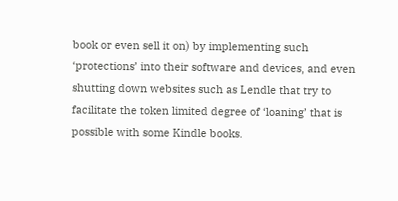book or even sell it on) by implementing such ‘protections’ into their software and devices, and even shutting down websites such as Lendle that try to facilitate the token limited degree of ‘loaning’ that is possible with some Kindle books.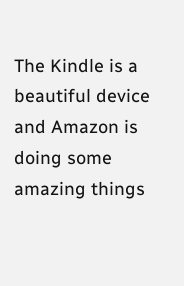The Kindle is a beautiful device and Amazon is doing some amazing things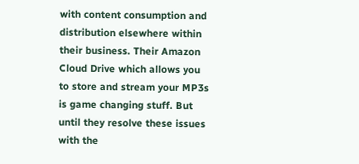with content consumption and distribution elsewhere within their business. Their Amazon Cloud Drive which allows you to store and stream your MP3s is game changing stuff. But until they resolve these issues with the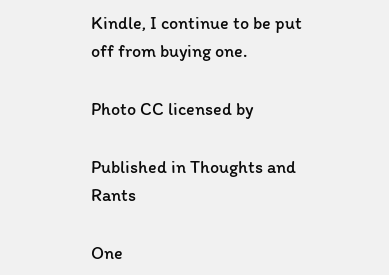Kindle, I continue to be put off from buying one.

Photo CC licensed by

Published in Thoughts and Rants

One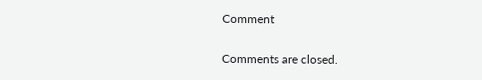Comment

Comments are closed.